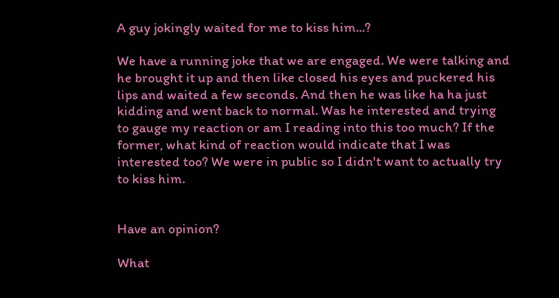A guy jokingly waited for me to kiss him...?

We have a running joke that we are engaged. We were talking and he brought it up and then like closed his eyes and puckered his lips and waited a few seconds. And then he was like ha ha just kidding and went back to normal. Was he interested and trying to gauge my reaction or am I reading into this too much? If the former, what kind of reaction would indicate that I was interested too? We were in public so I didn't want to actually try to kiss him.


Have an opinion?

What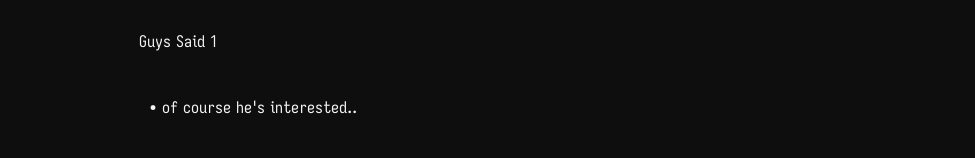Guys Said 1

  • of course he's interested..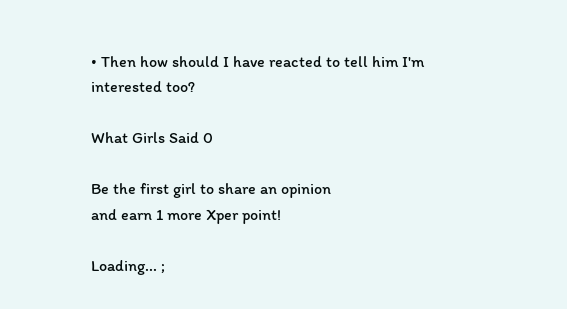• Then how should I have reacted to tell him I'm interested too?

What Girls Said 0

Be the first girl to share an opinion
and earn 1 more Xper point!

Loading... ;